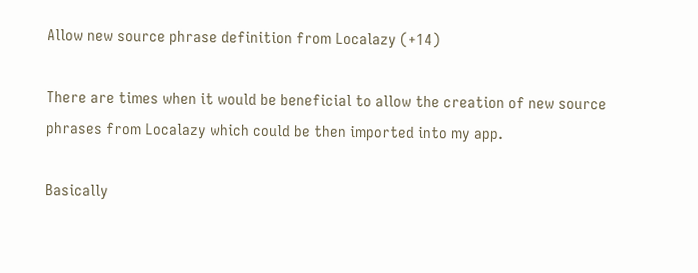Allow new source phrase definition from Localazy (+14)

There are times when it would be beneficial to allow the creation of new source phrases from Localazy which could be then imported into my app.

Basically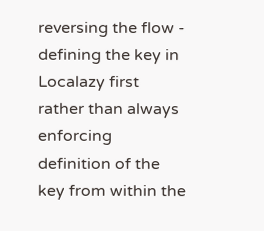reversing the flow - defining the key in Localazy first rather than always enforcing definition of the key from within the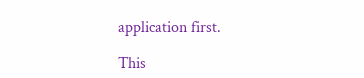application first.

This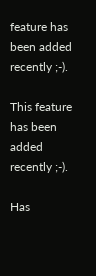feature has been added recently ;-).

This feature has been added recently ;-).

Has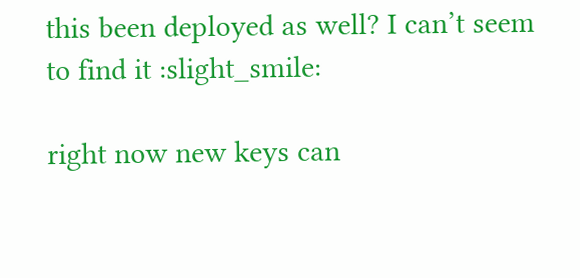this been deployed as well? I can’t seem to find it :slight_smile:

right now new keys can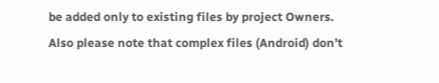be added only to existing files by project Owners.
Also please note that complex files (Android) don’t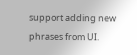support adding new phrases from UI.